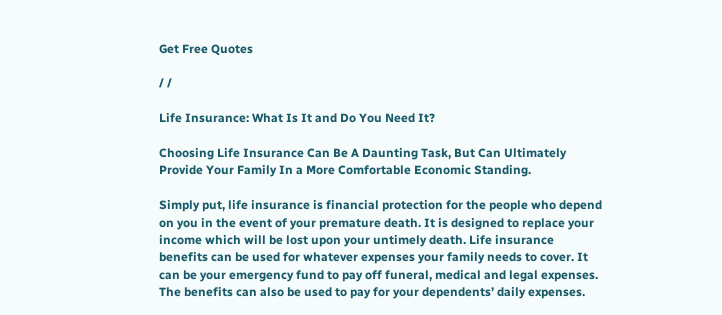Get Free Quotes

/ /

Life Insurance: What Is It and Do You Need It?

Choosing Life Insurance Can Be A Daunting Task, But Can Ultimately Provide Your Family In a More Comfortable Economic Standing.

Simply put, life insurance is financial protection for the people who depend on you in the event of your premature death. It is designed to replace your income which will be lost upon your untimely death. Life insurance benefits can be used for whatever expenses your family needs to cover. It can be your emergency fund to pay off funeral, medical and legal expenses. The benefits can also be used to pay for your dependents’ daily expenses.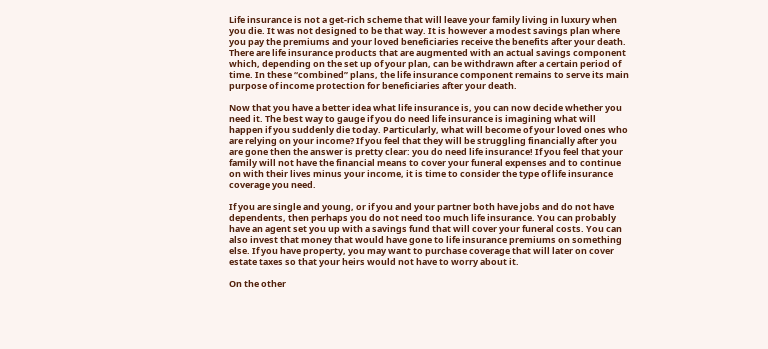Life insurance is not a get-rich scheme that will leave your family living in luxury when you die. It was not designed to be that way. It is however a modest savings plan where you pay the premiums and your loved beneficiaries receive the benefits after your death. There are life insurance products that are augmented with an actual savings component which, depending on the set up of your plan, can be withdrawn after a certain period of time. In these “combined” plans, the life insurance component remains to serve its main purpose of income protection for beneficiaries after your death.

Now that you have a better idea what life insurance is, you can now decide whether you need it. The best way to gauge if you do need life insurance is imagining what will happen if you suddenly die today. Particularly, what will become of your loved ones who are relying on your income? If you feel that they will be struggling financially after you are gone then the answer is pretty clear: you do need life insurance! If you feel that your family will not have the financial means to cover your funeral expenses and to continue on with their lives minus your income, it is time to consider the type of life insurance coverage you need.

If you are single and young, or if you and your partner both have jobs and do not have dependents, then perhaps you do not need too much life insurance. You can probably have an agent set you up with a savings fund that will cover your funeral costs. You can also invest that money that would have gone to life insurance premiums on something else. If you have property, you may want to purchase coverage that will later on cover estate taxes so that your heirs would not have to worry about it.

On the other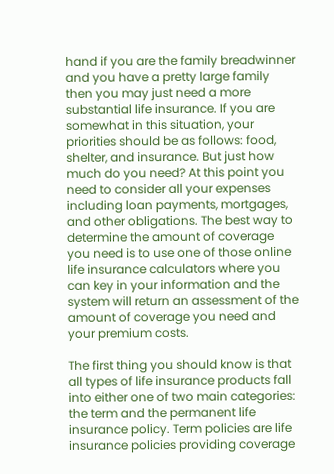hand if you are the family breadwinner and you have a pretty large family then you may just need a more substantial life insurance. If you are somewhat in this situation, your priorities should be as follows: food, shelter, and insurance. But just how much do you need? At this point you need to consider all your expenses including loan payments, mortgages, and other obligations. The best way to determine the amount of coverage you need is to use one of those online life insurance calculators where you can key in your information and the system will return an assessment of the amount of coverage you need and your premium costs.

The first thing you should know is that all types of life insurance products fall into either one of two main categories: the term and the permanent life insurance policy. Term policies are life insurance policies providing coverage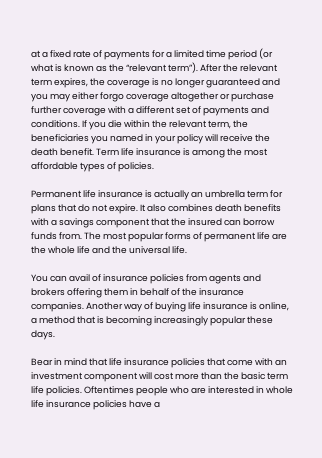at a fixed rate of payments for a limited time period (or what is known as the “relevant term”). After the relevant term expires, the coverage is no longer guaranteed and you may either forgo coverage altogether or purchase further coverage with a different set of payments and conditions. If you die within the relevant term, the beneficiaries you named in your policy will receive the death benefit. Term life insurance is among the most affordable types of policies.

Permanent life insurance is actually an umbrella term for plans that do not expire. It also combines death benefits with a savings component that the insured can borrow funds from. The most popular forms of permanent life are the whole life and the universal life.

You can avail of insurance policies from agents and brokers offering them in behalf of the insurance companies. Another way of buying life insurance is online, a method that is becoming increasingly popular these days.

Bear in mind that life insurance policies that come with an investment component will cost more than the basic term life policies. Oftentimes people who are interested in whole life insurance policies have a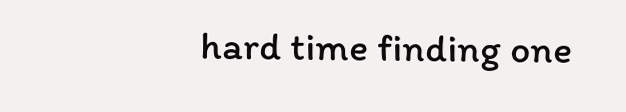hard time finding one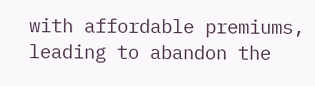with affordable premiums, leading to abandon the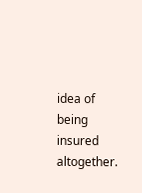idea of being insured altogether.